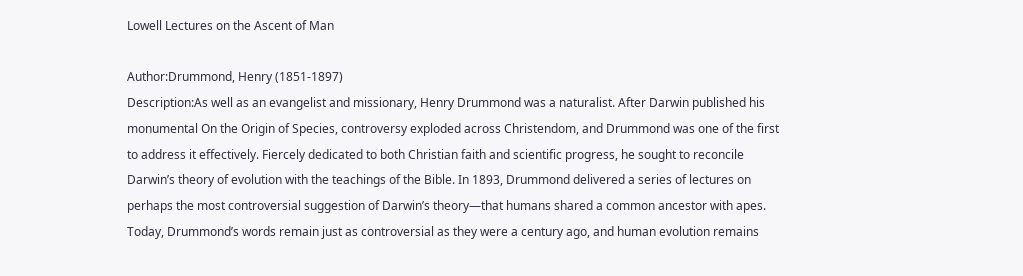Lowell Lectures on the Ascent of Man

Author:Drummond, Henry (1851-1897)
Description:As well as an evangelist and missionary, Henry Drummond was a naturalist. After Darwin published his monumental On the Origin of Species, controversy exploded across Christendom, and Drummond was one of the first to address it effectively. Fiercely dedicated to both Christian faith and scientific progress, he sought to reconcile Darwin’s theory of evolution with the teachings of the Bible. In 1893, Drummond delivered a series of lectures on perhaps the most controversial suggestion of Darwin’s theory—that humans shared a common ancestor with apes. Today, Drummond’s words remain just as controversial as they were a century ago, and human evolution remains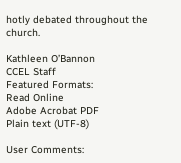hotly debated throughout the church.

Kathleen O’Bannon
CCEL Staff
Featured Formats:
Read Online
Adobe Acrobat PDF
Plain text (UTF-8)

User Comments: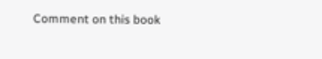Comment on this book